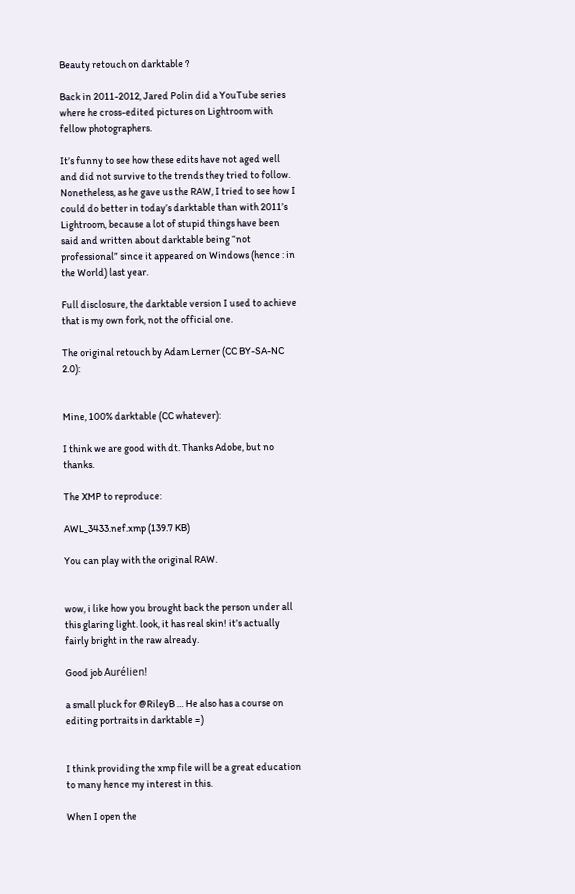Beauty retouch on darktable ?

Back in 2011-2012, Jared Polin did a YouTube series where he cross-edited pictures on Lightroom with fellow photographers.

It’s funny to see how these edits have not aged well and did not survive to the trends they tried to follow. Nonetheless, as he gave us the RAW, I tried to see how I could do better in today’s darktable than with 2011’s Lightroom, because a lot of stupid things have been said and written about darktable being “not professional” since it appeared on Windows (hence : in the World) last year.

Full disclosure, the darktable version I used to achieve that is my own fork, not the official one.

The original retouch by Adam Lerner (CC BY-SA-NC 2.0):


Mine, 100% darktable (CC whatever):

I think we are good with dt. Thanks Adobe, but no thanks.

The XMP to reproduce:

AWL_3433.nef.xmp (139.7 KB)

You can play with the original RAW.


wow, i like how you brought back the person under all this glaring light. look, it has real skin! it’s actually fairly bright in the raw already.

Good job Aurélien!

a small pluck for @RileyB … He also has a course on editing portraits in darktable =)


I think providing the xmp file will be a great education to many hence my interest in this.

When I open the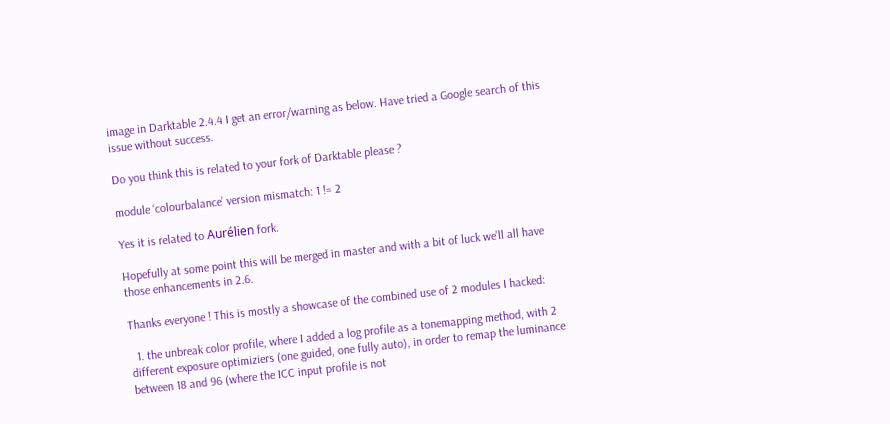image in Darktable 2.4.4 I get an error/warning as below. Have tried a Google search of this issue without success.

Do you think this is related to your fork of Darktable please ?

module ‘colourbalance’ version mismatch: 1 != 2

Yes it is related to Aurélien fork.

Hopefully at some point this will be merged in master and with a bit of luck we’ll all have those enhancements in 2.6.

Thanks everyone ! This is mostly a showcase of the combined use of 2 modules I hacked:

  1. the unbreak color profile, where I added a log profile as a tonemapping method, with 2 different exposure optimiziers (one guided, one fully auto), in order to remap the luminance between 18 and 96 (where the ICC input profile is not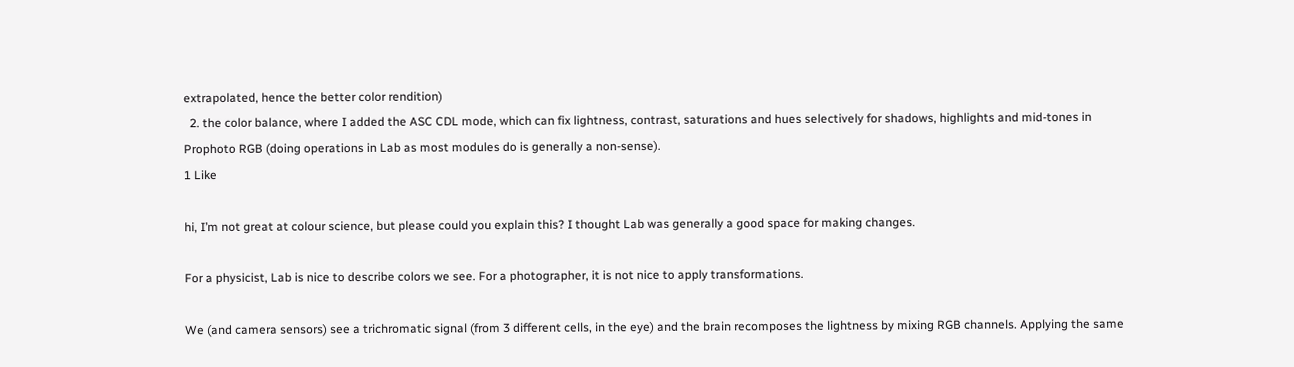extrapolated, hence the better color rendition)
  2. the color balance, where I added the ASC CDL mode, which can fix lightness, contrast, saturations and hues selectively for shadows, highlights and mid-tones in Prophoto RGB (doing operations in Lab as most modules do is generally a non-sense).
1 Like

hi, I’m not great at colour science, but please could you explain this? I thought Lab was generally a good space for making changes.

For a physicist, Lab is nice to describe colors we see. For a photographer, it is not nice to apply transformations.

We (and camera sensors) see a trichromatic signal (from 3 different cells, in the eye) and the brain recomposes the lightness by mixing RGB channels. Applying the same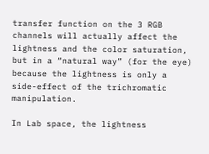transfer function on the 3 RGB channels will actually affect the lightness and the color saturation, but in a “natural way” (for the eye) because the lightness is only a side-effect of the trichromatic manipulation.

In Lab space, the lightness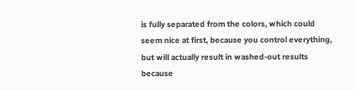is fully separated from the colors, which could seem nice at first, because you control everything, but will actually result in washed-out results because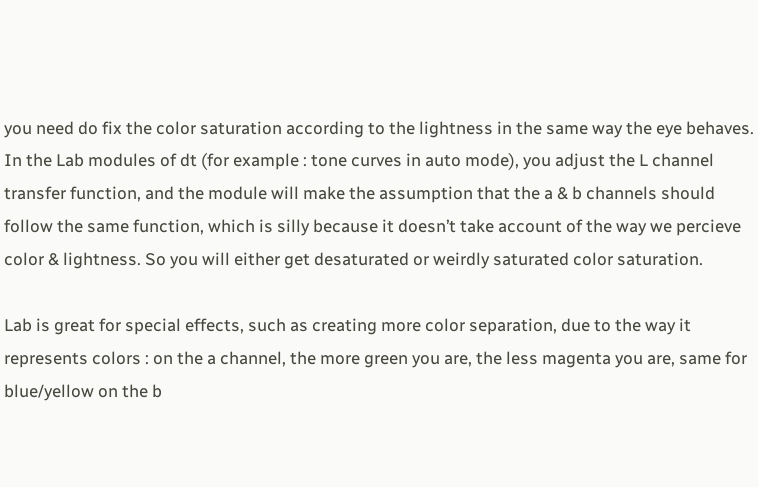you need do fix the color saturation according to the lightness in the same way the eye behaves. In the Lab modules of dt (for example : tone curves in auto mode), you adjust the L channel transfer function, and the module will make the assumption that the a & b channels should follow the same function, which is silly because it doesn’t take account of the way we percieve color & lightness. So you will either get desaturated or weirdly saturated color saturation.

Lab is great for special effects, such as creating more color separation, due to the way it represents colors : on the a channel, the more green you are, the less magenta you are, same for blue/yellow on the b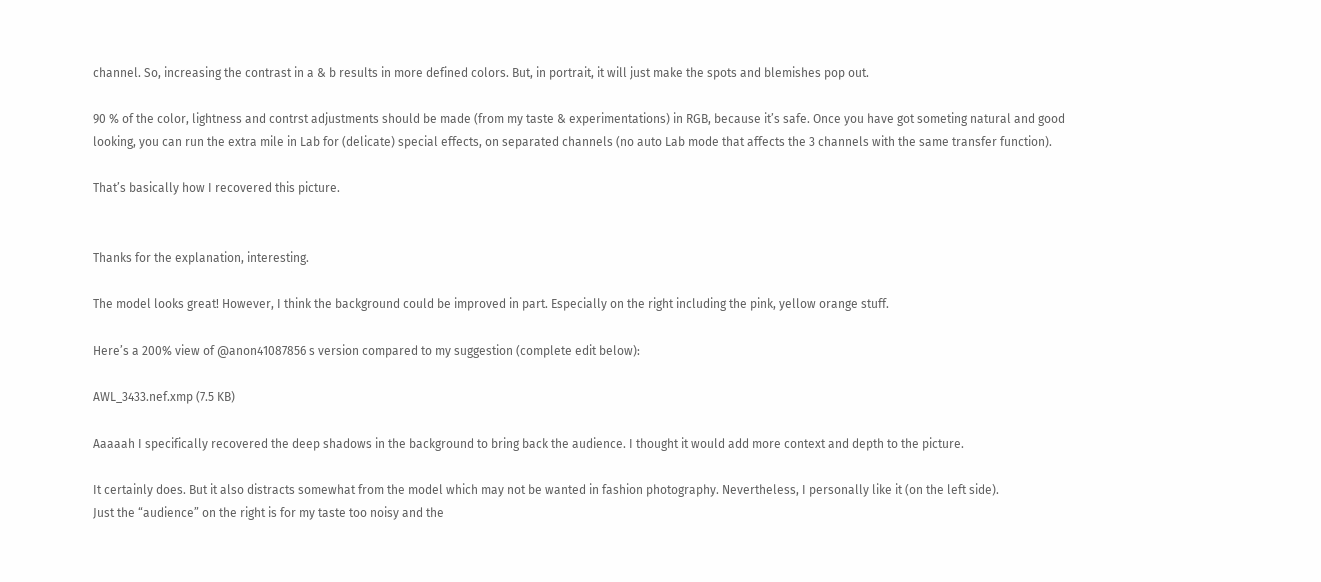channel. So, increasing the contrast in a & b results in more defined colors. But, in portrait, it will just make the spots and blemishes pop out.

90 % of the color, lightness and contrst adjustments should be made (from my taste & experimentations) in RGB, because it’s safe. Once you have got someting natural and good looking, you can run the extra mile in Lab for (delicate) special effects, on separated channels (no auto Lab mode that affects the 3 channels with the same transfer function).

That’s basically how I recovered this picture.


Thanks for the explanation, interesting.

The model looks great! However, I think the background could be improved in part. Especially on the right including the pink, yellow orange stuff.

Here’s a 200% view of @anon41087856 s version compared to my suggestion (complete edit below):

AWL_3433.nef.xmp (7.5 KB)

Aaaaah I specifically recovered the deep shadows in the background to bring back the audience. I thought it would add more context and depth to the picture.

It certainly does. But it also distracts somewhat from the model which may not be wanted in fashion photography. Nevertheless, I personally like it (on the left side).
Just the “audience” on the right is for my taste too noisy and the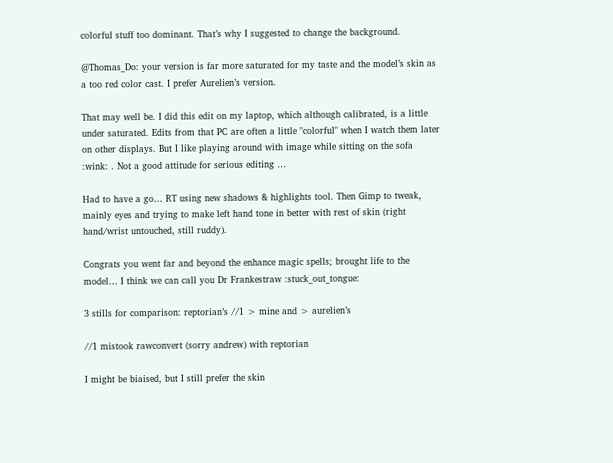colorful stuff too dominant. That’s why I suggested to change the background.

@Thomas_Do: your version is far more saturated for my taste and the model’s skin as a too red color cast. I prefer Aurelien’s version.

That may well be. I did this edit on my laptop, which although calibrated, is a little under saturated. Edits from that PC are often a little "colorful" when I watch them later on other displays. But I like playing around with image while sitting on the sofa :wink: . Not a good attitude for serious editing …

Had to have a go… RT using new shadows & highlights tool. Then Gimp to tweak, mainly eyes and trying to make left hand tone in better with rest of skin (right hand/wrist untouched, still ruddy).

Congrats you went far and beyond the enhance magic spells; brought life to the model… I think we can call you Dr Frankestraw :stuck_out_tongue:

3 stills for comparison: reptorian’s //1 > mine and > aurelien’s

//1 mistook rawconvert (sorry andrew) with reptorian

I might be biaised, but I still prefer the skin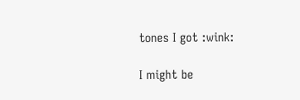tones I got :wink:

I might be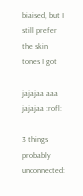biaised, but I still prefer the skin tones I got

jajajaa aaa jajajaa :rofl:

3 things probably unconnected: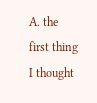A. the first thing I thought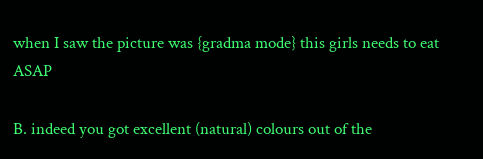when I saw the picture was {gradma mode} this girls needs to eat ASAP

B. indeed you got excellent (natural) colours out of the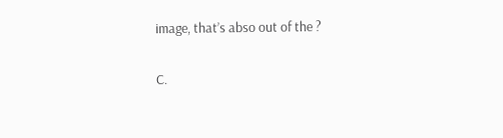image, that’s abso out of the ?

C.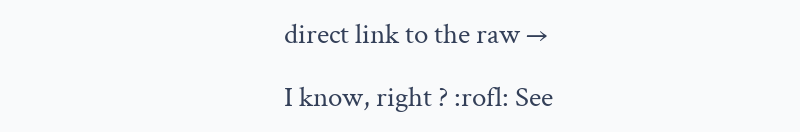direct link to the raw →

I know, right ? :rofl: See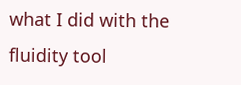what I did with the fluidity tool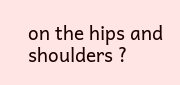on the hips and shoulders ?